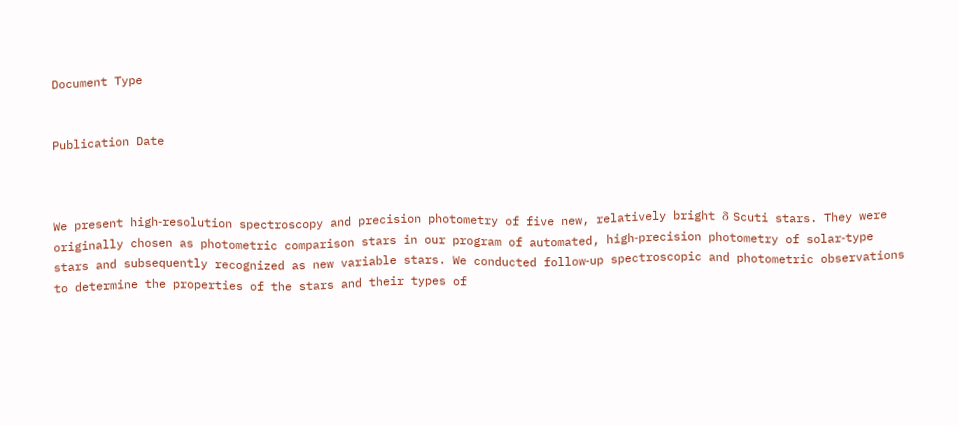Document Type


Publication Date



We present high‐resolution spectroscopy and precision photometry of five new, relatively bright δ Scuti stars. They were originally chosen as photometric comparison stars in our program of automated, high‐precision photometry of solar‐type stars and subsequently recognized as new variable stars. We conducted follow‐up spectroscopic and photometric observations to determine the properties of the stars and their types of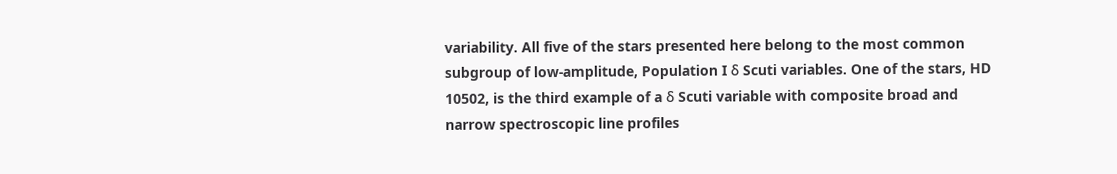variability. All five of the stars presented here belong to the most common subgroup of low‐amplitude, Population I δ Scuti variables. One of the stars, HD 10502, is the third example of a δ Scuti variable with composite broad and narrow spectroscopic line profiles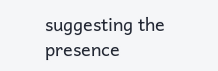suggesting the presence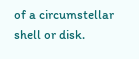of a circumstellar shell or disk.